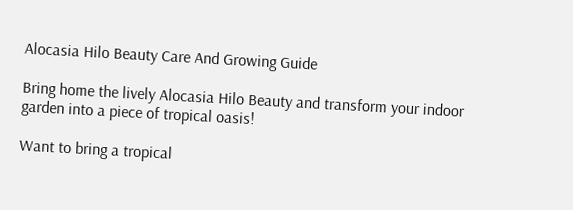Alocasia Hilo Beauty Care And Growing Guide

Bring home the lively Alocasia Hilo Beauty and transform your indoor garden into a piece of tropical oasis!

Want to bring a tropical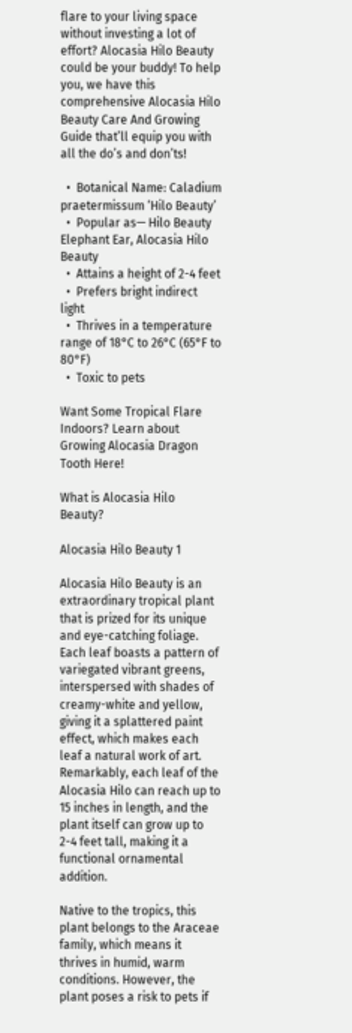flare to your living space without investing a lot of effort? Alocasia Hilo Beauty could be your buddy! To help you, we have this comprehensive Alocasia Hilo Beauty Care And Growing Guide that’ll equip you with all the do’s and don’ts!

  •  Botanical Name: Caladium praetermissum ‘Hilo Beauty’
  •  Popular as— Hilo Beauty Elephant Ear, Alocasia Hilo Beauty
  •  Attains a height of 2-4 feet
  •  Prefers bright indirect light
  •  Thrives in a temperature range of 18°C to 26°C (65°F to 80°F)
  •  Toxic to pets

Want Some Tropical Flare Indoors? Learn about Growing Alocasia Dragon Tooth Here!

What is Alocasia Hilo Beauty?

Alocasia Hilo Beauty 1

Alocasia Hilo Beauty is an extraordinary tropical plant that is prized for its unique and eye-catching foliage. Each leaf boasts a pattern of variegated vibrant greens, interspersed with shades of creamy-white and yellow, giving it a splattered paint effect, which makes each leaf a natural work of art. Remarkably, each leaf of the Alocasia Hilo can reach up to 15 inches in length, and the plant itself can grow up to 2-4 feet tall, making it a functional ornamental addition.

Native to the tropics, this plant belongs to the Araceae family, which means it thrives in humid, warm conditions. However, the plant poses a risk to pets if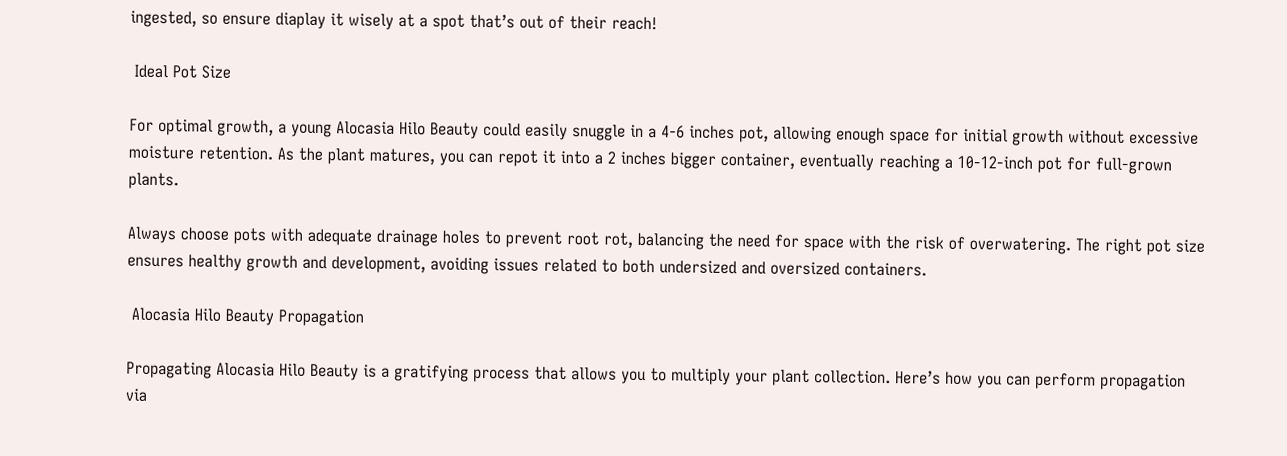ingested, so ensure diaplay it wisely at a spot that’s out of their reach!

 Ideal Pot Size

For optimal growth, a young Alocasia Hilo Beauty could easily snuggle in a 4-6 inches pot, allowing enough space for initial growth without excessive moisture retention. As the plant matures, you can repot it into a 2 inches bigger container, eventually reaching a 10-12-inch pot for full-grown plants.

Always choose pots with adequate drainage holes to prevent root rot, balancing the need for space with the risk of overwatering. The right pot size ensures healthy growth and development, avoiding issues related to both undersized and oversized containers.

 Alocasia Hilo Beauty Propagation

Propagating Alocasia Hilo Beauty is a gratifying process that allows you to multiply your plant collection. Here’s how you can perform propagation via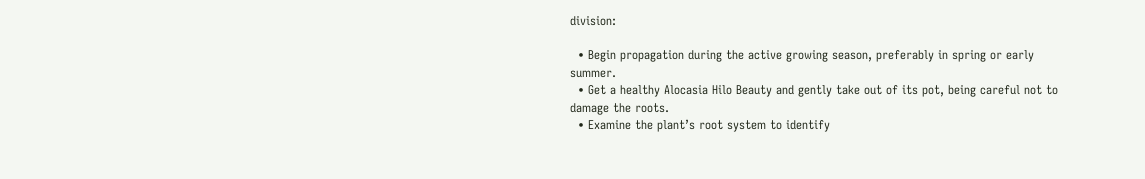division:

  • Begin propagation during the active growing season, preferably in spring or early summer.
  • Get a healthy Alocasia Hilo Beauty and gently take out of its pot, being careful not to damage the roots.
  • Examine the plant’s root system to identify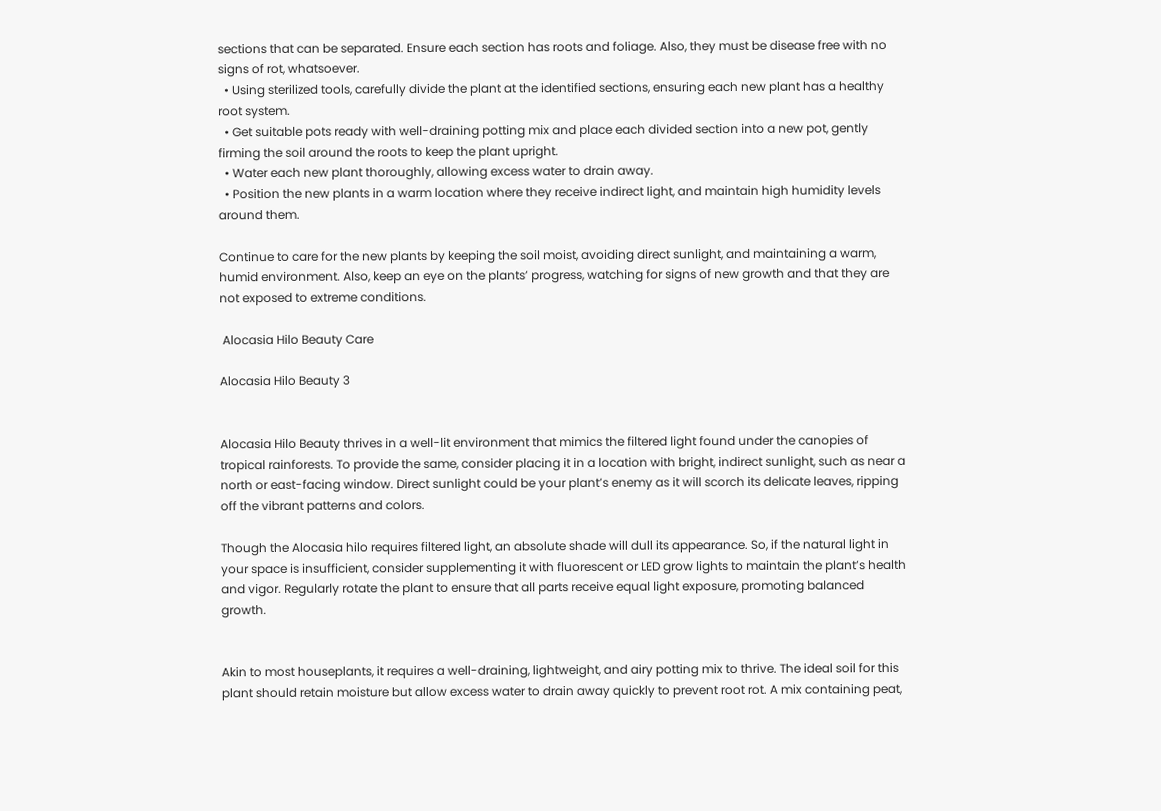sections that can be separated. Ensure each section has roots and foliage. Also, they must be disease free with no signs of rot, whatsoever.
  • Using sterilized tools, carefully divide the plant at the identified sections, ensuring each new plant has a healthy root system.
  • Get suitable pots ready with well-draining potting mix and place each divided section into a new pot, gently firming the soil around the roots to keep the plant upright.
  • Water each new plant thoroughly, allowing excess water to drain away.
  • Position the new plants in a warm location where they receive indirect light, and maintain high humidity levels around them.

Continue to care for the new plants by keeping the soil moist, avoiding direct sunlight, and maintaining a warm, humid environment. Also, keep an eye on the plants’ progress, watching for signs of new growth and that they are not exposed to extreme conditions.

 Alocasia Hilo Beauty Care

Alocasia Hilo Beauty 3


Alocasia Hilo Beauty thrives in a well-lit environment that mimics the filtered light found under the canopies of tropical rainforests. To provide the same, consider placing it in a location with bright, indirect sunlight, such as near a north or east-facing window. Direct sunlight could be your plant’s enemy as it will scorch its delicate leaves, ripping off the vibrant patterns and colors.

Though the Alocasia hilo requires filtered light, an absolute shade will dull its appearance. So, if the natural light in your space is insufficient, consider supplementing it with fluorescent or LED grow lights to maintain the plant’s health and vigor. Regularly rotate the plant to ensure that all parts receive equal light exposure, promoting balanced growth.


Akin to most houseplants, it requires a well-draining, lightweight, and airy potting mix to thrive. The ideal soil for this plant should retain moisture but allow excess water to drain away quickly to prevent root rot. A mix containing peat,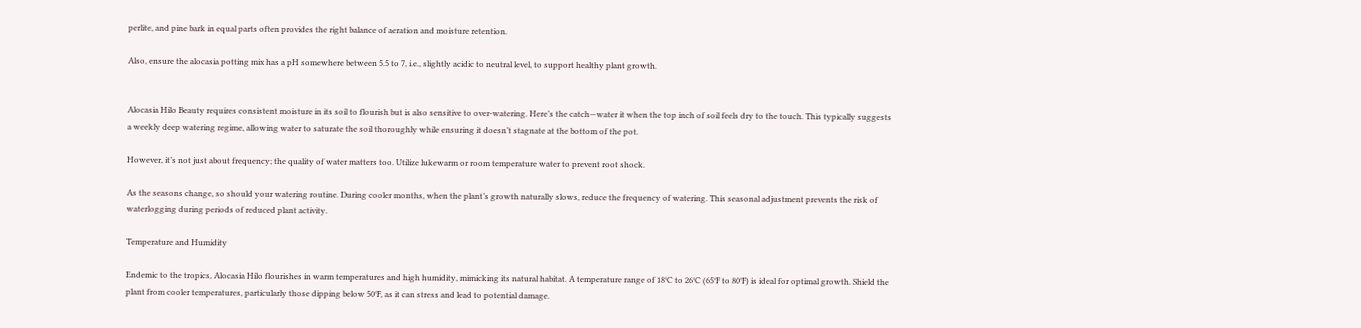perlite, and pine bark in equal parts often provides the right balance of aeration and moisture retention.

Also, ensure the alocasia potting mix has a pH somewhere between 5.5 to 7, i.e., slightly acidic to neutral level, to support healthy plant growth.


Alocasia Hilo Beauty requires consistent moisture in its soil to flourish but is also sensitive to over-watering. Here’s the catch—water it when the top inch of soil feels dry to the touch. This typically suggests a weekly deep watering regime, allowing water to saturate the soil thoroughly while ensuring it doesn’t stagnate at the bottom of the pot.

However, it’s not just about frequency; the quality of water matters too. Utilize lukewarm or room temperature water to prevent root shock.

As the seasons change, so should your watering routine. During cooler months, when the plant’s growth naturally slows, reduce the frequency of watering. This seasonal adjustment prevents the risk of waterlogging during periods of reduced plant activity.

Temperature and Humidity

Endemic to the tropics, Alocasia Hilo flourishes in warm temperatures and high humidity, mimicking its natural habitat. A temperature range of 18°C to 26°C (65°F to 80°F) is ideal for optimal growth. Shield the plant from cooler temperatures, particularly those dipping below 50°F, as it can stress and lead to potential damage.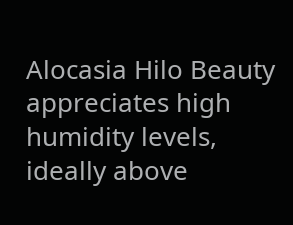Alocasia Hilo Beauty appreciates high humidity levels, ideally above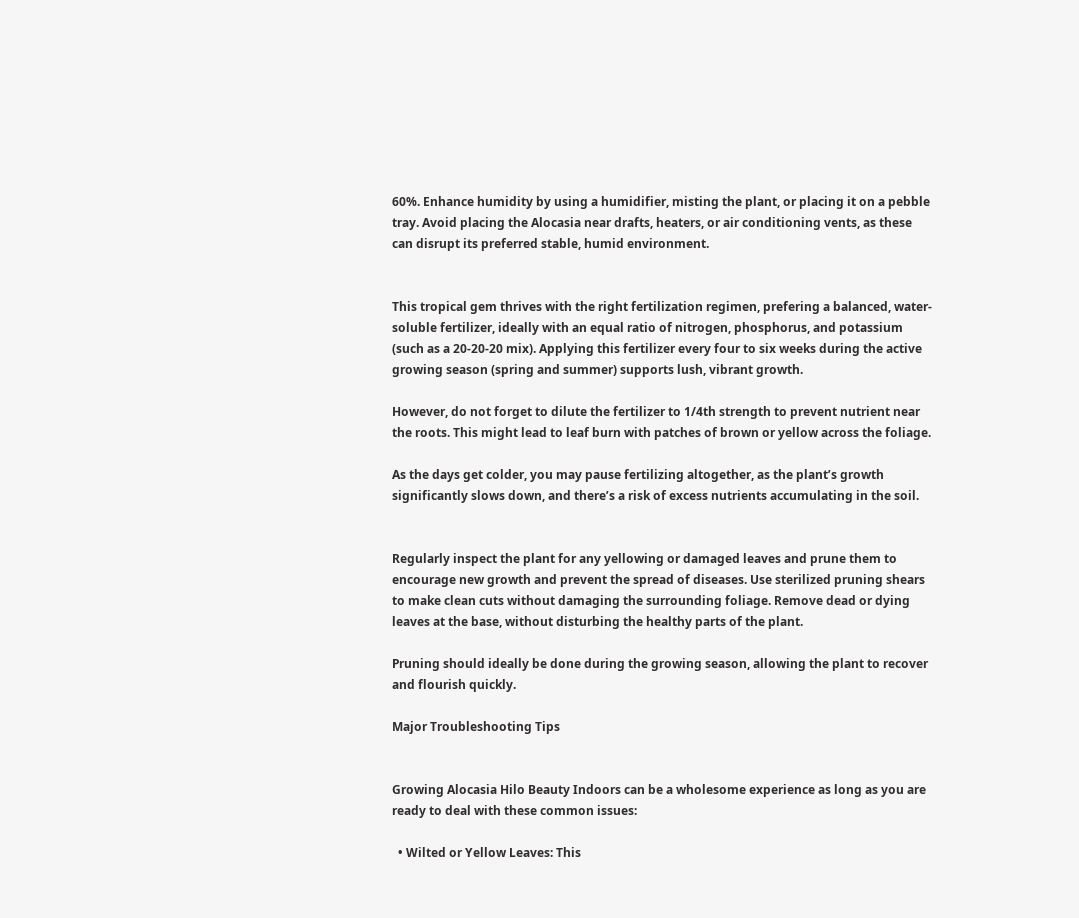60%. Enhance humidity by using a humidifier, misting the plant, or placing it on a pebble tray. Avoid placing the Alocasia near drafts, heaters, or air conditioning vents, as these can disrupt its preferred stable, humid environment.


This tropical gem thrives with the right fertilization regimen, prefering a balanced, water-soluble fertilizer, ideally with an equal ratio of nitrogen, phosphorus, and potassium (such as a 20-20-20 mix). Applying this fertilizer every four to six weeks during the active growing season (spring and summer) supports lush, vibrant growth.

However, do not forget to dilute the fertilizer to 1/4th strength to prevent nutrient near the roots. This might lead to leaf burn with patches of brown or yellow across the foliage.

As the days get colder, you may pause fertilizing altogether, as the plant’s growth significantly slows down, and there’s a risk of excess nutrients accumulating in the soil.


Regularly inspect the plant for any yellowing or damaged leaves and prune them to encourage new growth and prevent the spread of diseases. Use sterilized pruning shears to make clean cuts without damaging the surrounding foliage. Remove dead or dying leaves at the base, without disturbing the healthy parts of the plant.

Pruning should ideally be done during the growing season, allowing the plant to recover and flourish quickly.

Major Troubleshooting Tips


Growing Alocasia Hilo Beauty Indoors can be a wholesome experience as long as you are ready to deal with these common issues:

  • Wilted or Yellow Leaves: This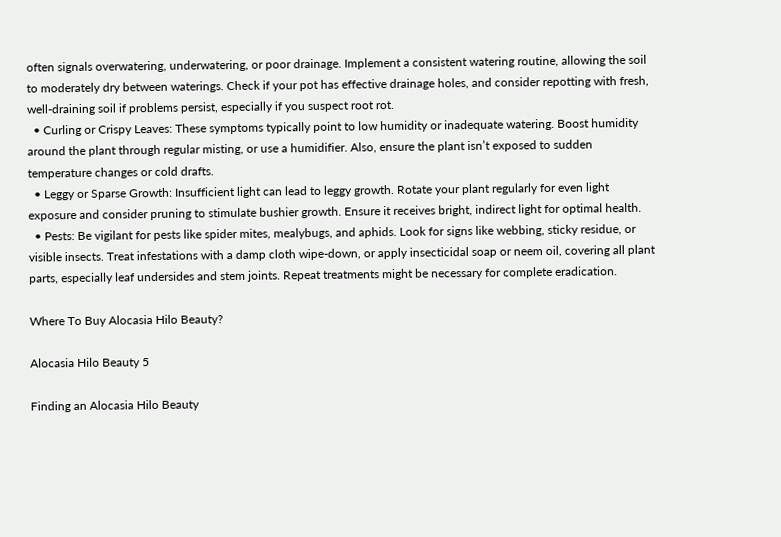often signals overwatering, underwatering, or poor drainage. Implement a consistent watering routine, allowing the soil to moderately dry between waterings. Check if your pot has effective drainage holes, and consider repotting with fresh, well-draining soil if problems persist, especially if you suspect root rot.
  • Curling or Crispy Leaves: These symptoms typically point to low humidity or inadequate watering. Boost humidity around the plant through regular misting, or use a humidifier. Also, ensure the plant isn’t exposed to sudden temperature changes or cold drafts.
  • Leggy or Sparse Growth: Insufficient light can lead to leggy growth. Rotate your plant regularly for even light exposure and consider pruning to stimulate bushier growth. Ensure it receives bright, indirect light for optimal health.
  • Pests: Be vigilant for pests like spider mites, mealybugs, and aphids. Look for signs like webbing, sticky residue, or visible insects. Treat infestations with a damp cloth wipe-down, or apply insecticidal soap or neem oil, covering all plant parts, especially leaf undersides and stem joints. Repeat treatments might be necessary for complete eradication.

Where To Buy Alocasia Hilo Beauty?

Alocasia Hilo Beauty 5

Finding an Alocasia Hilo Beauty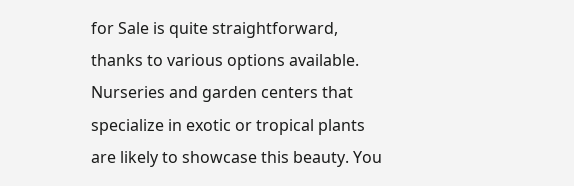for Sale is quite straightforward, thanks to various options available. Nurseries and garden centers that specialize in exotic or tropical plants are likely to showcase this beauty. You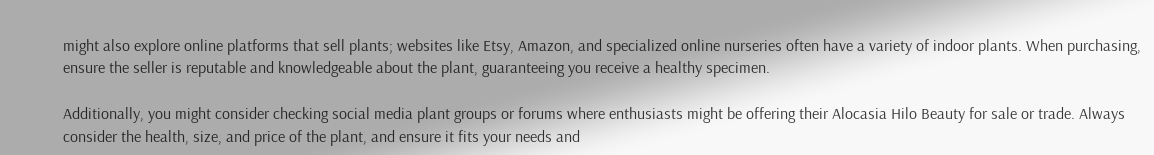might also explore online platforms that sell plants; websites like Etsy, Amazon, and specialized online nurseries often have a variety of indoor plants. When purchasing, ensure the seller is reputable and knowledgeable about the plant, guaranteeing you receive a healthy specimen.

Additionally, you might consider checking social media plant groups or forums where enthusiasts might be offering their Alocasia Hilo Beauty for sale or trade. Always consider the health, size, and price of the plant, and ensure it fits your needs and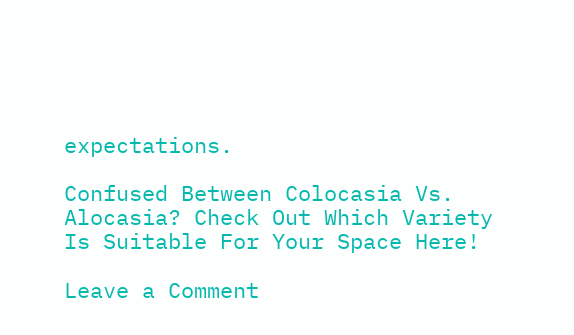expectations.

Confused Between Colocasia Vs. Alocasia? Check Out Which Variety Is Suitable For Your Space Here!

Leave a Comment